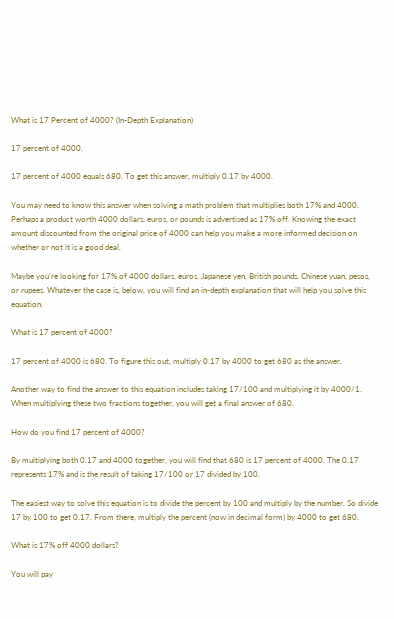What is 17 Percent of 4000? (In-Depth Explanation)

17 percent of 4000.

17 percent of 4000 equals 680. To get this answer, multiply 0.17 by 4000.

You may need to know this answer when solving a math problem that multiplies both 17% and 4000. Perhaps a product worth 4000 dollars, euros, or pounds is advertised as 17% off. Knowing the exact amount discounted from the original price of 4000 can help you make a more informed decision on whether or not it is a good deal.

Maybe you’re looking for 17% of 4000 dollars, euros, Japanese yen, British pounds, Chinese yuan, pesos, or rupees. Whatever the case is, below, you will find an in-depth explanation that will help you solve this equation.

What is 17 percent of 4000?

17 percent of 4000 is 680. To figure this out, multiply 0.17 by 4000 to get 680 as the answer.

Another way to find the answer to this equation includes taking 17/100 and multiplying it by 4000/1. When multiplying these two fractions together, you will get a final answer of 680.

How do you find 17 percent of 4000?

By multiplying both 0.17 and 4000 together, you will find that 680 is 17 percent of 4000. The 0.17 represents 17% and is the result of taking 17/100 or 17 divided by 100.

The easiest way to solve this equation is to divide the percent by 100 and multiply by the number. So divide 17 by 100 to get 0.17. From there, multiply the percent (now in decimal form) by 4000 to get 680.

What is 17% off 4000 dollars?

You will pay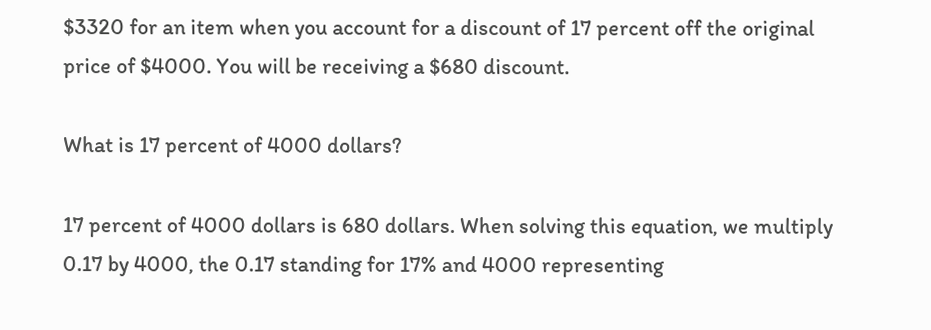$3320 for an item when you account for a discount of 17 percent off the original price of $4000. You will be receiving a $680 discount.

What is 17 percent of 4000 dollars?

17 percent of 4000 dollars is 680 dollars. When solving this equation, we multiply 0.17 by 4000, the 0.17 standing for 17% and 4000 representing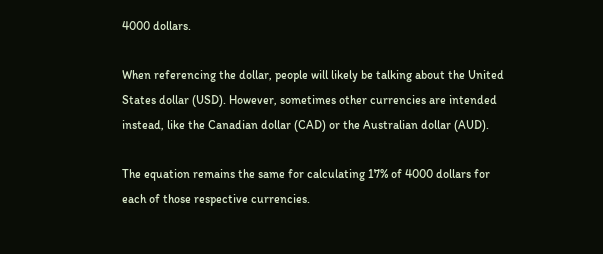4000 dollars.

When referencing the dollar, people will likely be talking about the United States dollar (USD). However, sometimes other currencies are intended instead, like the Canadian dollar (CAD) or the Australian dollar (AUD).

The equation remains the same for calculating 17% of 4000 dollars for each of those respective currencies.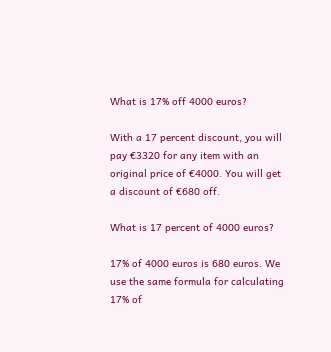What is 17% off 4000 euros?

With a 17 percent discount, you will pay €3320 for any item with an original price of €4000. You will get a discount of €680 off.

What is 17 percent of 4000 euros?

17% of 4000 euros is 680 euros. We use the same formula for calculating 17% of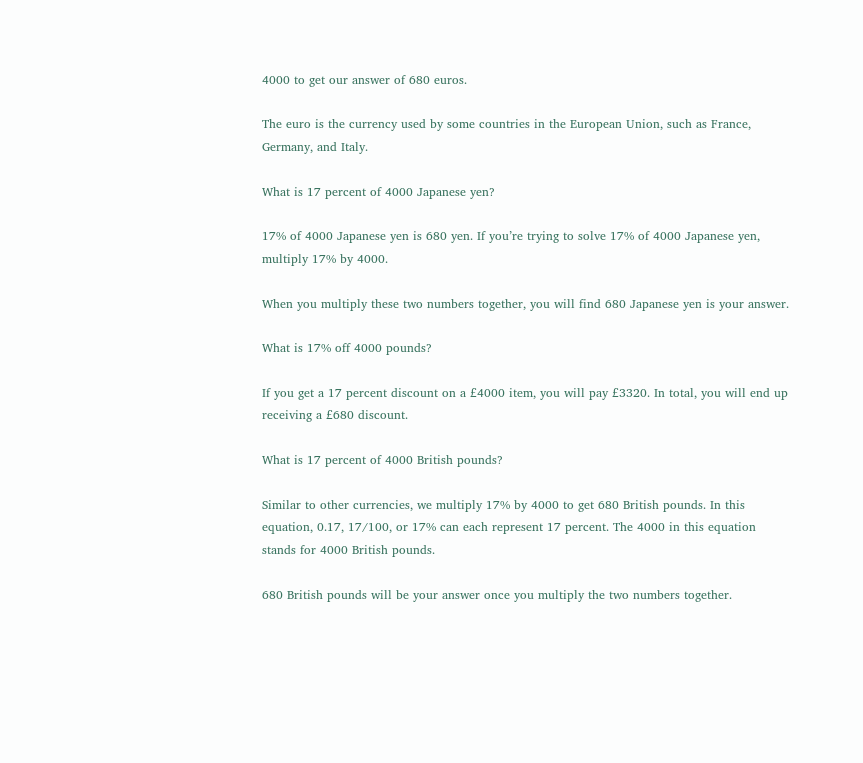4000 to get our answer of 680 euros.

The euro is the currency used by some countries in the European Union, such as France, Germany, and Italy.

What is 17 percent of 4000 Japanese yen?

17% of 4000 Japanese yen is 680 yen. If you’re trying to solve 17% of 4000 Japanese yen, multiply 17% by 4000.

When you multiply these two numbers together, you will find 680 Japanese yen is your answer.

What is 17% off 4000 pounds?

If you get a 17 percent discount on a £4000 item, you will pay £3320. In total, you will end up receiving a £680 discount.

What is 17 percent of 4000 British pounds?

Similar to other currencies, we multiply 17% by 4000 to get 680 British pounds. In this equation, 0.17, 17/100, or 17% can each represent 17 percent. The 4000 in this equation stands for 4000 British pounds.

680 British pounds will be your answer once you multiply the two numbers together.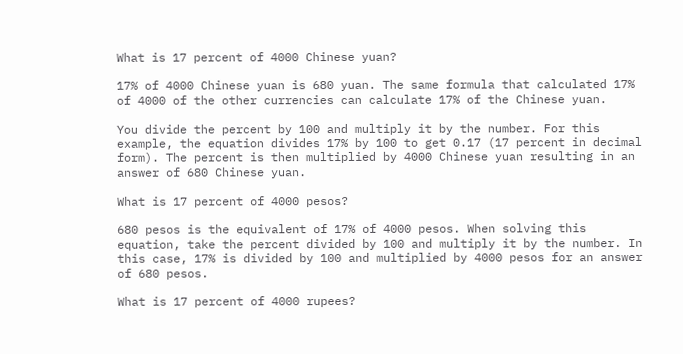What is 17 percent of 4000 Chinese yuan?

17% of 4000 Chinese yuan is 680 yuan. The same formula that calculated 17% of 4000 of the other currencies can calculate 17% of the Chinese yuan.

You divide the percent by 100 and multiply it by the number. For this example, the equation divides 17% by 100 to get 0.17 (17 percent in decimal form). The percent is then multiplied by 4000 Chinese yuan resulting in an answer of 680 Chinese yuan.

What is 17 percent of 4000 pesos?

680 pesos is the equivalent of 17% of 4000 pesos. When solving this equation, take the percent divided by 100 and multiply it by the number. In this case, 17% is divided by 100 and multiplied by 4000 pesos for an answer of 680 pesos.

What is 17 percent of 4000 rupees?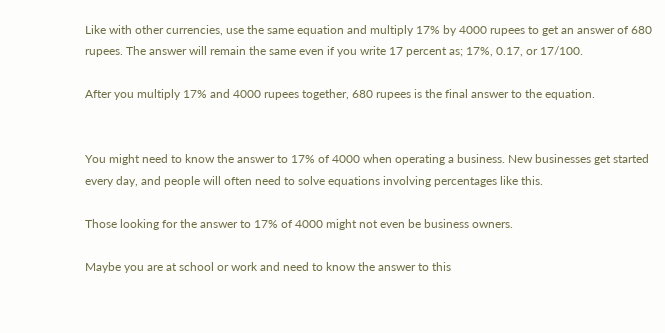Like with other currencies, use the same equation and multiply 17% by 4000 rupees to get an answer of 680 rupees. The answer will remain the same even if you write 17 percent as; 17%, 0.17, or 17/100.

After you multiply 17% and 4000 rupees together, 680 rupees is the final answer to the equation.


You might need to know the answer to 17% of 4000 when operating a business. New businesses get started every day, and people will often need to solve equations involving percentages like this.

Those looking for the answer to 17% of 4000 might not even be business owners.

Maybe you are at school or work and need to know the answer to this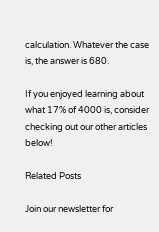calculation. Whatever the case is, the answer is 680.

If you enjoyed learning about what 17% of 4000 is, consider checking out our other articles below!

Related Posts

Join our newsletter for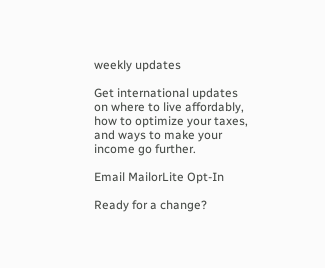weekly updates

Get international updates on where to live affordably, how to optimize your taxes, and ways to make your income go further.

Email MailorLite Opt-In

Ready for a change?